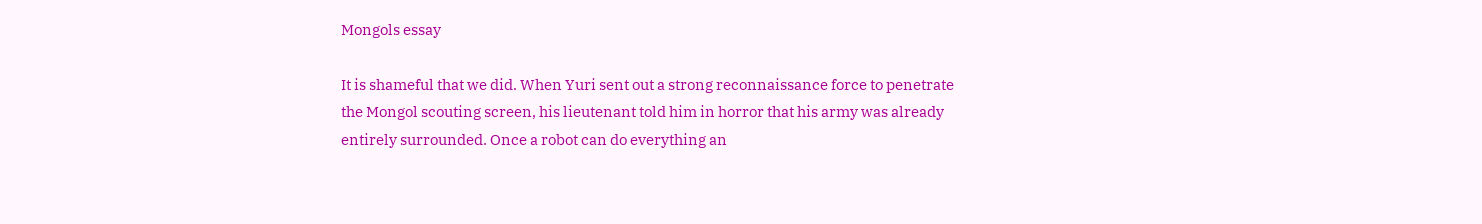Mongols essay

It is shameful that we did. When Yuri sent out a strong reconnaissance force to penetrate the Mongol scouting screen, his lieutenant told him in horror that his army was already entirely surrounded. Once a robot can do everything an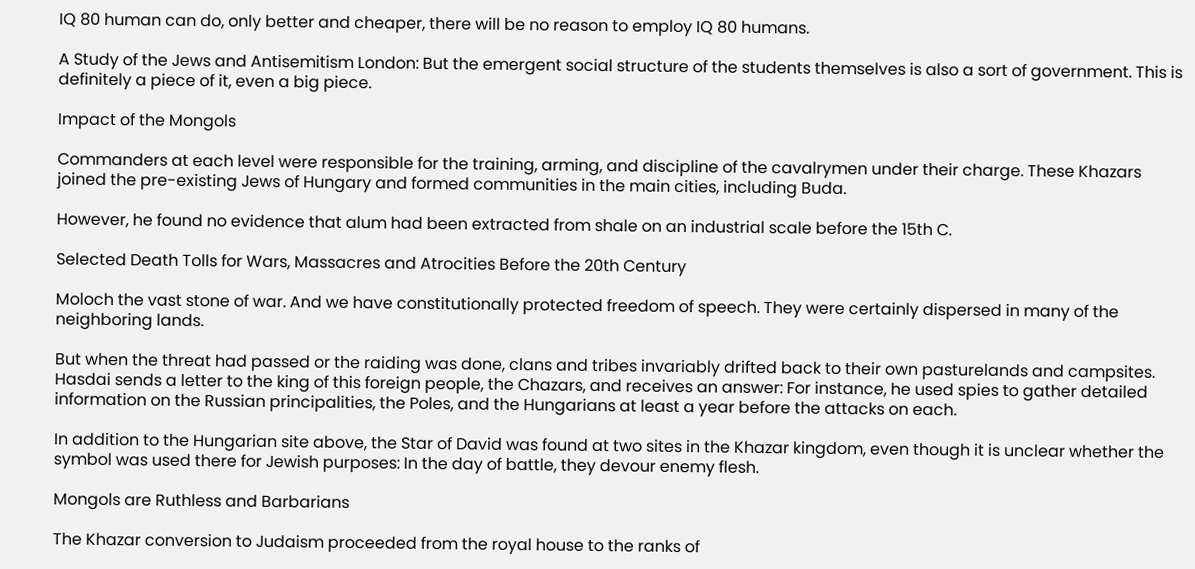IQ 80 human can do, only better and cheaper, there will be no reason to employ IQ 80 humans.

A Study of the Jews and Antisemitism London: But the emergent social structure of the students themselves is also a sort of government. This is definitely a piece of it, even a big piece.

Impact of the Mongols

Commanders at each level were responsible for the training, arming, and discipline of the cavalrymen under their charge. These Khazars joined the pre-existing Jews of Hungary and formed communities in the main cities, including Buda.

However, he found no evidence that alum had been extracted from shale on an industrial scale before the 15th C.

Selected Death Tolls for Wars, Massacres and Atrocities Before the 20th Century

Moloch the vast stone of war. And we have constitutionally protected freedom of speech. They were certainly dispersed in many of the neighboring lands.

But when the threat had passed or the raiding was done, clans and tribes invariably drifted back to their own pasturelands and campsites. Hasdai sends a letter to the king of this foreign people, the Chazars, and receives an answer: For instance, he used spies to gather detailed information on the Russian principalities, the Poles, and the Hungarians at least a year before the attacks on each.

In addition to the Hungarian site above, the Star of David was found at two sites in the Khazar kingdom, even though it is unclear whether the symbol was used there for Jewish purposes: In the day of battle, they devour enemy flesh.

Mongols are Ruthless and Barbarians

The Khazar conversion to Judaism proceeded from the royal house to the ranks of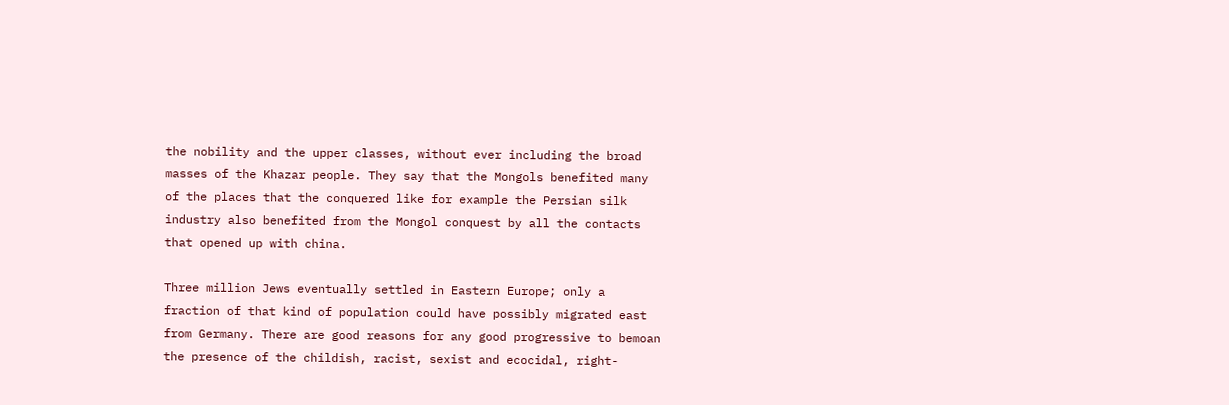the nobility and the upper classes, without ever including the broad masses of the Khazar people. They say that the Mongols benefited many of the places that the conquered like for example the Persian silk industry also benefited from the Mongol conquest by all the contacts that opened up with china.

Three million Jews eventually settled in Eastern Europe; only a fraction of that kind of population could have possibly migrated east from Germany. There are good reasons for any good progressive to bemoan the presence of the childish, racist, sexist and ecocidal, right-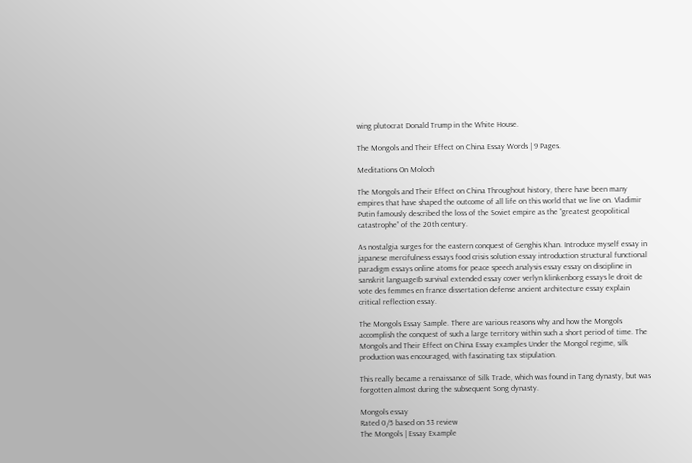wing plutocrat Donald Trump in the White House.

The Mongols and Their Effect on China Essay Words | 9 Pages.

Meditations On Moloch

The Mongols and Their Effect on China Throughout history, there have been many empires that have shaped the outcome of all life on this world that we live on. Vladimir Putin famously described the loss of the Soviet empire as the “greatest geopolitical catastrophe” of the 20th century.

As nostalgia surges for the eastern conquest of Genghis Khan. Introduce myself essay in japanese mercifulness essays food crisis solution essay introduction structural functional paradigm essays online atoms for peace speech analysis essay essay on discipline in sanskrit languageIb survival extended essay cover verlyn klinkenborg essays le droit de vote des femmes en france dissertation defense ancient architecture essay explain critical reflection essay.

The Mongols Essay Sample. There are various reasons why and how the Mongols accomplish the conquest of such a large territory within such a short period of time. The Mongols and Their Effect on China Essay examples Under the Mongol regime, silk production was encouraged, with fascinating tax stipulation.

This really became a renaissance of Silk Trade, which was found in Tang dynasty, but was forgotten almost during the subsequent Song dynasty.

Mongols essay
Rated 0/5 based on 53 review
The Mongols | Essay Example